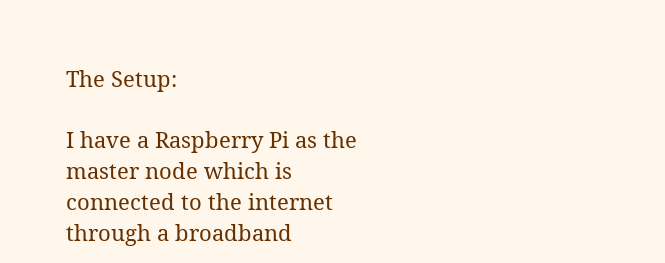The Setup:

I have a Raspberry Pi as the master node which is connected to the internet through a broadband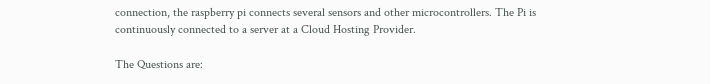connection, the raspberry pi connects several sensors and other microcontrollers. The Pi is continuously connected to a server at a Cloud Hosting Provider.

The Questions are: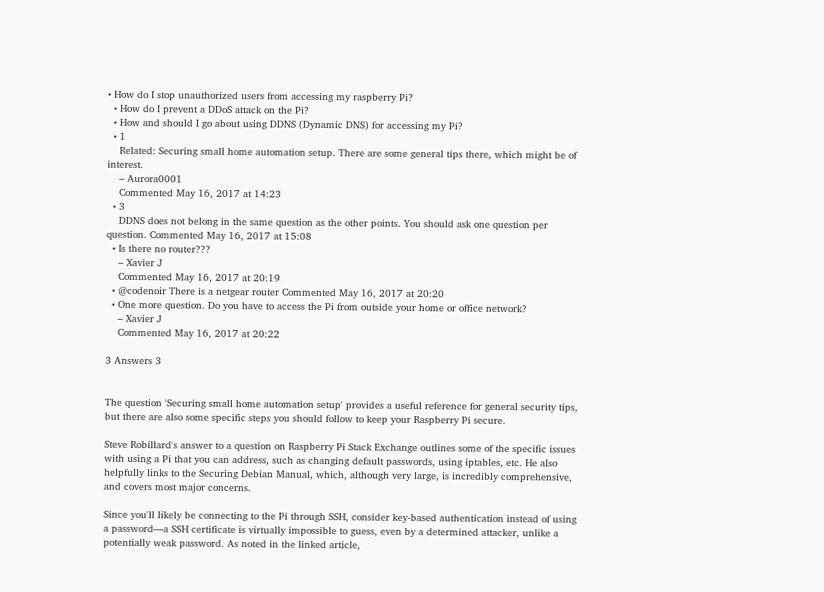• How do I stop unauthorized users from accessing my raspberry Pi?
  • How do I prevent a DDoS attack on the Pi?
  • How and should I go about using DDNS (Dynamic DNS) for accessing my Pi?
  • 1
    Related: Securing small home automation setup. There are some general tips there, which might be of interest.
    – Aurora0001
    Commented May 16, 2017 at 14:23
  • 3
    DDNS does not belong in the same question as the other points. You should ask one question per question. Commented May 16, 2017 at 15:08
  • Is there no router???
    – Xavier J
    Commented May 16, 2017 at 20:19
  • @codenoir There is a netgear router Commented May 16, 2017 at 20:20
  • One more question. Do you have to access the Pi from outside your home or office network?
    – Xavier J
    Commented May 16, 2017 at 20:22

3 Answers 3


The question 'Securing small home automation setup' provides a useful reference for general security tips, but there are also some specific steps you should follow to keep your Raspberry Pi secure.

Steve Robillard's answer to a question on Raspberry Pi Stack Exchange outlines some of the specific issues with using a Pi that you can address, such as changing default passwords, using iptables, etc. He also helpfully links to the Securing Debian Manual, which, although very large, is incredibly comprehensive, and covers most major concerns.

Since you'll likely be connecting to the Pi through SSH, consider key-based authentication instead of using a password—a SSH certificate is virtually impossible to guess, even by a determined attacker, unlike a potentially weak password. As noted in the linked article,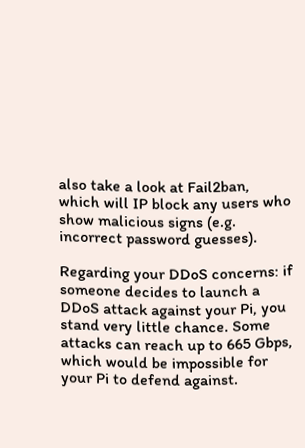also take a look at Fail2ban, which will IP block any users who show malicious signs (e.g. incorrect password guesses).

Regarding your DDoS concerns: if someone decides to launch a DDoS attack against your Pi, you stand very little chance. Some attacks can reach up to 665 Gbps, which would be impossible for your Pi to defend against.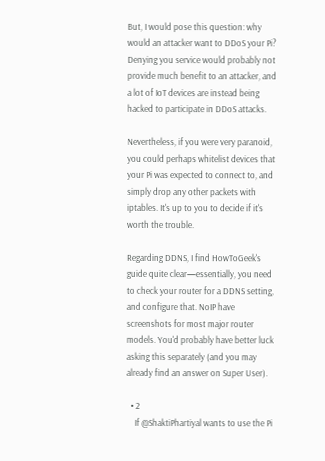But, I would pose this question: why would an attacker want to DDoS your Pi? Denying you service would probably not provide much benefit to an attacker, and a lot of IoT devices are instead being hacked to participate in DDoS attacks.

Nevertheless, if you were very paranoid, you could perhaps whitelist devices that your Pi was expected to connect to, and simply drop any other packets with iptables. It's up to you to decide if it's worth the trouble.

Regarding DDNS, I find HowToGeek's guide quite clear—essentially, you need to check your router for a DDNS setting, and configure that. NoIP have screenshots for most major router models. You'd probably have better luck asking this separately (and you may already find an answer on Super User).

  • 2
    If @ShaktiPhartiyal wants to use the Pi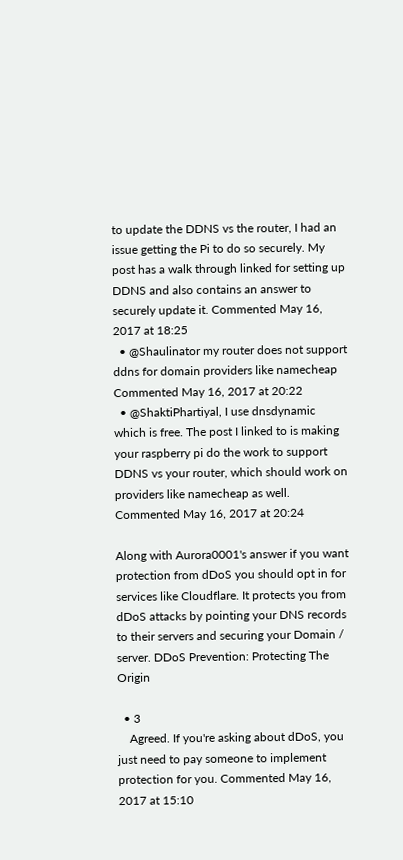to update the DDNS vs the router, I had an issue getting the Pi to do so securely. My post has a walk through linked for setting up DDNS and also contains an answer to securely update it. Commented May 16, 2017 at 18:25
  • @Shaulinator my router does not support ddns for domain providers like namecheap Commented May 16, 2017 at 20:22
  • @ShaktiPhartiyal, I use dnsdynamic which is free. The post I linked to is making your raspberry pi do the work to support DDNS vs your router, which should work on providers like namecheap as well. Commented May 16, 2017 at 20:24

Along with Aurora0001's answer if you want protection from dDoS you should opt in for services like Cloudflare. It protects you from dDoS attacks by pointing your DNS records to their servers and securing your Domain / server. DDoS Prevention: Protecting The Origin

  • 3
    Agreed. If you're asking about dDoS, you just need to pay someone to implement protection for you. Commented May 16, 2017 at 15:10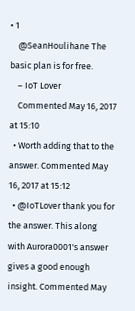• 1
    @SeanHoulihane The basic plan is for free.
    – IoT Lover
    Commented May 16, 2017 at 15:10
  • Worth adding that to the answer. Commented May 16, 2017 at 15:12
  • @IoTLover thank you for the answer. This along with Aurora0001's answer gives a good enough insight. Commented May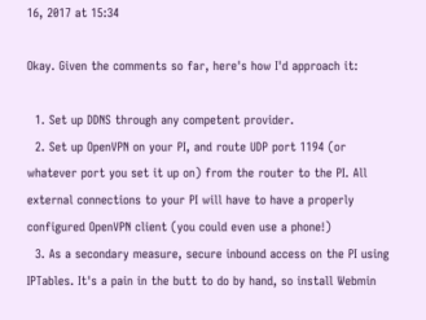16, 2017 at 15:34

Okay. Given the comments so far, here's how I'd approach it:

  1. Set up DDNS through any competent provider.
  2. Set up OpenVPN on your PI, and route UDP port 1194 (or whatever port you set it up on) from the router to the PI. All external connections to your PI will have to have a properly configured OpenVPN client (you could even use a phone!)
  3. As a secondary measure, secure inbound access on the PI using IPTables. It's a pain in the butt to do by hand, so install Webmin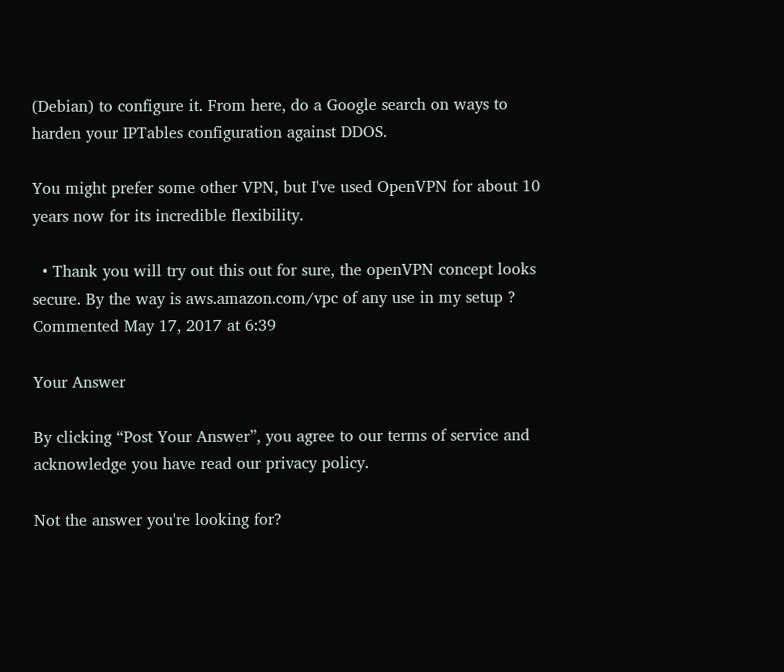(Debian) to configure it. From here, do a Google search on ways to harden your IPTables configuration against DDOS.

You might prefer some other VPN, but I've used OpenVPN for about 10 years now for its incredible flexibility.

  • Thank you will try out this out for sure, the openVPN concept looks secure. By the way is aws.amazon.com/vpc of any use in my setup ? Commented May 17, 2017 at 6:39

Your Answer

By clicking “Post Your Answer”, you agree to our terms of service and acknowledge you have read our privacy policy.

Not the answer you're looking for?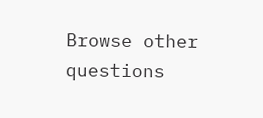Browse other questions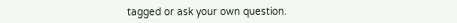tagged or ask your own question.